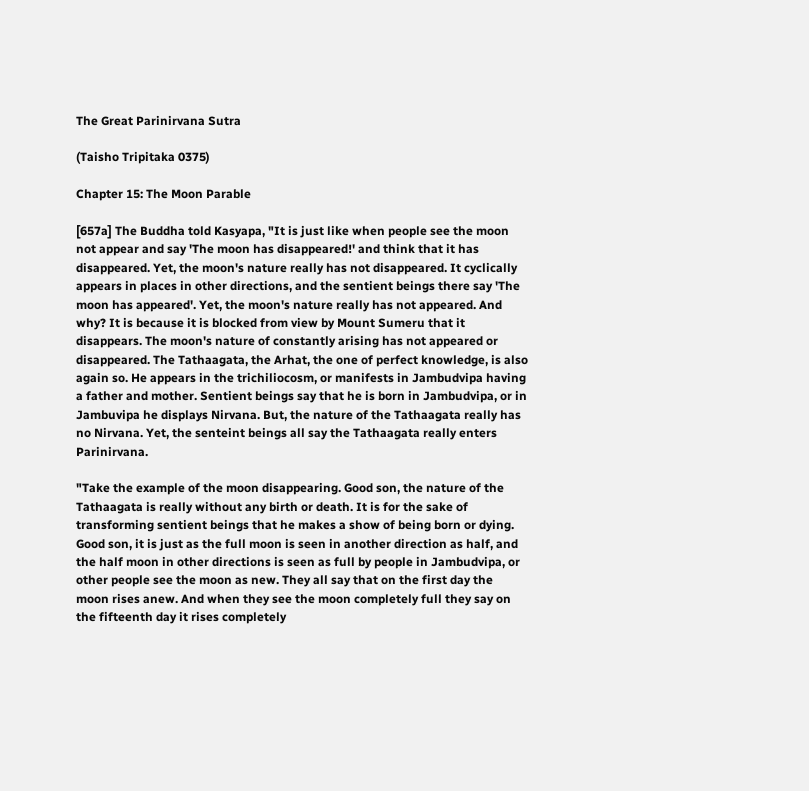The Great Parinirvana Sutra

(Taisho Tripitaka 0375)

Chapter 15: The Moon Parable

[657a] The Buddha told Kasyapa, "It is just like when people see the moon not appear and say 'The moon has disappeared!' and think that it has disappeared. Yet, the moon's nature really has not disappeared. It cyclically appears in places in other directions, and the sentient beings there say 'The moon has appeared'. Yet, the moon's nature really has not appeared. And why? It is because it is blocked from view by Mount Sumeru that it disappears. The moon's nature of constantly arising has not appeared or disappeared. The Tathaagata, the Arhat, the one of perfect knowledge, is also again so. He appears in the trichiliocosm, or manifests in Jambudvipa having a father and mother. Sentient beings say that he is born in Jambudvipa, or in Jambuvipa he displays Nirvana. But, the nature of the Tathaagata really has no Nirvana. Yet, the senteint beings all say the Tathaagata really enters Parinirvana.

"Take the example of the moon disappearing. Good son, the nature of the Tathaagata is really without any birth or death. It is for the sake of transforming sentient beings that he makes a show of being born or dying. Good son, it is just as the full moon is seen in another direction as half, and the half moon in other directions is seen as full by people in Jambudvipa, or other people see the moon as new. They all say that on the first day the moon rises anew. And when they see the moon completely full they say on the fifteenth day it rises completely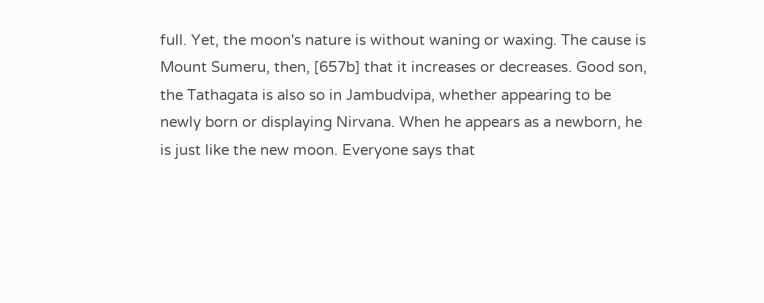full. Yet, the moon's nature is without waning or waxing. The cause is Mount Sumeru, then, [657b] that it increases or decreases. Good son, the Tathagata is also so in Jambudvipa, whether appearing to be newly born or displaying Nirvana. When he appears as a newborn, he is just like the new moon. Everyone says that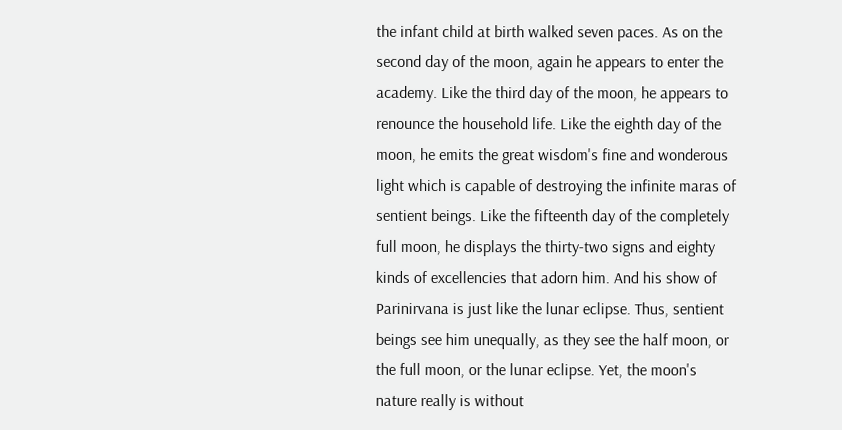the infant child at birth walked seven paces. As on the second day of the moon, again he appears to enter the academy. Like the third day of the moon, he appears to renounce the household life. Like the eighth day of the moon, he emits the great wisdom's fine and wonderous light which is capable of destroying the infinite maras of sentient beings. Like the fifteenth day of the completely full moon, he displays the thirty-two signs and eighty kinds of excellencies that adorn him. And his show of Parinirvana is just like the lunar eclipse. Thus, sentient beings see him unequally, as they see the half moon, or the full moon, or the lunar eclipse. Yet, the moon's nature really is without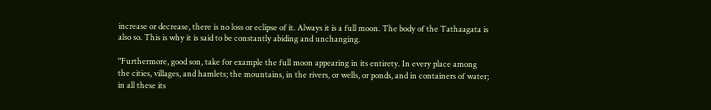increase or decrease, there is no loss or eclipse of it. Always it is a full moon. The body of the Tathaagata is also so. This is why it is said to be constantly abiding and unchanging.

"Furthermore, good son, take for example the full moon appearing in its entirety. In every place among the cities, villages, and hamlets; the mountains, in the rivers, or wells, or ponds, and in containers of water; in all these its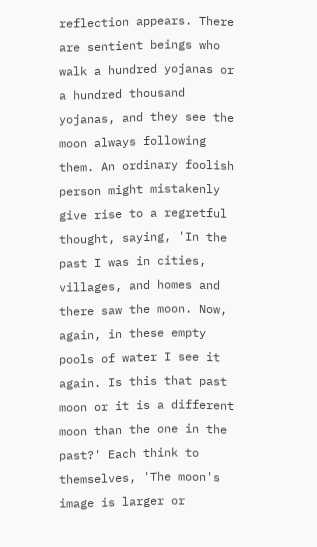reflection appears. There are sentient beings who walk a hundred yojanas or a hundred thousand yojanas, and they see the moon always following them. An ordinary foolish person might mistakenly give rise to a regretful thought, saying, 'In the past I was in cities, villages, and homes and there saw the moon. Now, again, in these empty pools of water I see it again. Is this that past moon or it is a different moon than the one in the past?' Each think to themselves, 'The moon's image is larger or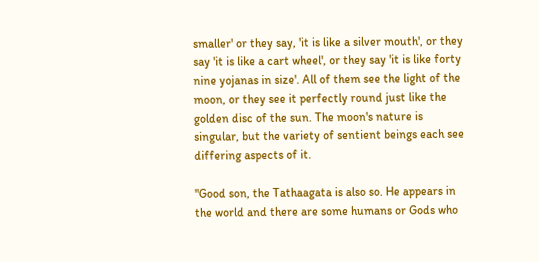smaller' or they say, 'it is like a silver mouth', or they say 'it is like a cart wheel', or they say 'it is like forty nine yojanas in size'. All of them see the light of the moon, or they see it perfectly round just like the golden disc of the sun. The moon's nature is singular, but the variety of sentient beings each see differing aspects of it.

"Good son, the Tathaagata is also so. He appears in the world and there are some humans or Gods who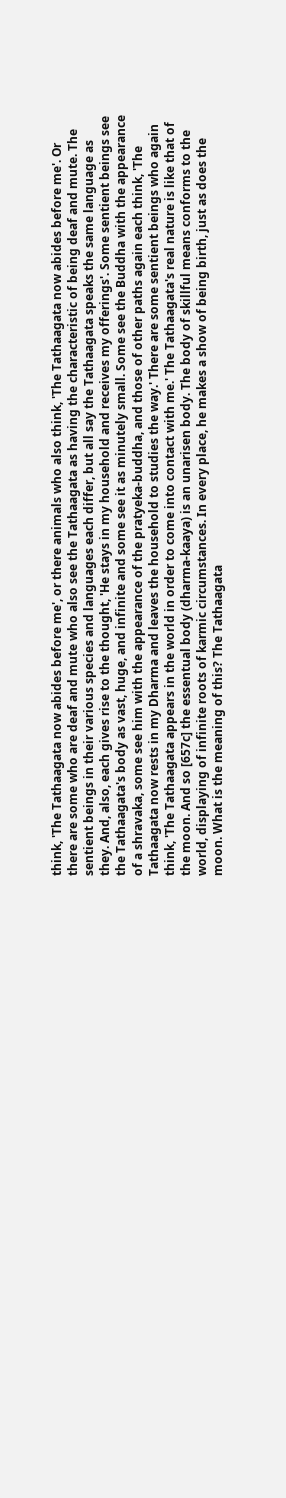think, 'The Tathaagata now abides before me', or there animals who also think, 'The Tathaagata now abides before me'. Or there are some who are deaf and mute who also see the Tathaagata as having the characteristic of being deaf and mute. The sentient beings in their various species and languages each differ, but all say the Tathaagata speaks the same language as they. And, also, each gives rise to the thought, 'He stays in my household and receives my offerings'. Some sentient beings see the Tathaagata's body as vast, huge, and infinite and some see it as minutely small. Some see the Buddha with the appearance of a shravaka, some see him with the appearance of the pratyeka-buddha, and those of other paths again each think, 'The Tathaagata now rests in my Dharma and leaves the household to studies the way.' There are some sentient beings who again think, 'The Tathaagata appears in the world in order to come into contact with me.' The Tathaagata's real nature is like that of the moon. And so [657c] the essentual body (dharma-kaaya) is an unarisen body. The body of skillful means conforms to the world, displaying of infinite roots of karmic circumstances. In every place, he makes a show of being birth, just as does the moon. What is the meaning of this? The Tathaagata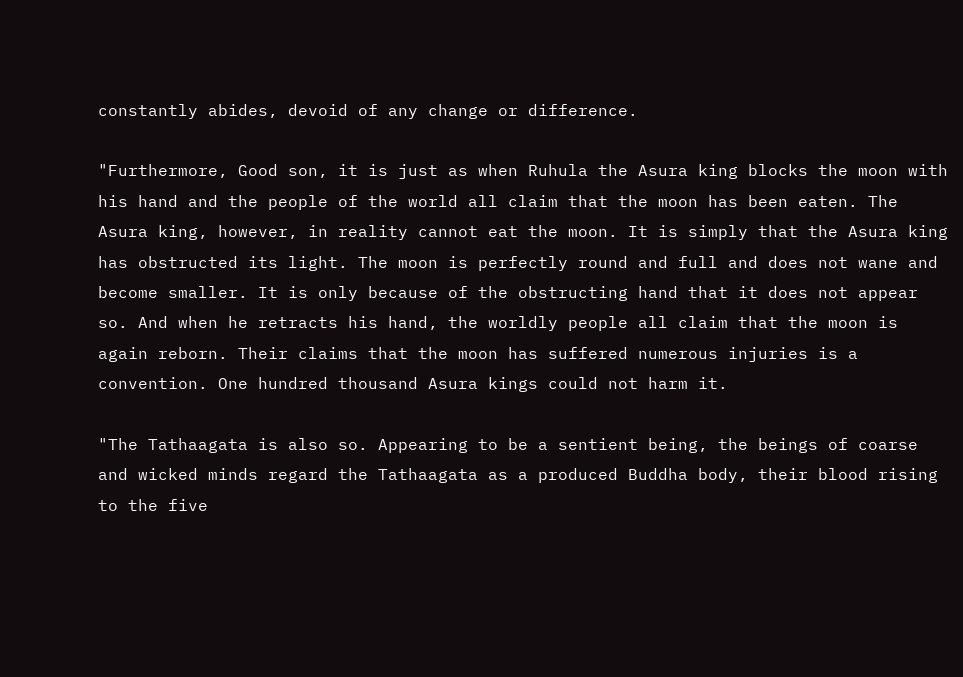constantly abides, devoid of any change or difference.

"Furthermore, Good son, it is just as when Ruhula the Asura king blocks the moon with his hand and the people of the world all claim that the moon has been eaten. The Asura king, however, in reality cannot eat the moon. It is simply that the Asura king has obstructed its light. The moon is perfectly round and full and does not wane and become smaller. It is only because of the obstructing hand that it does not appear so. And when he retracts his hand, the worldly people all claim that the moon is again reborn. Their claims that the moon has suffered numerous injuries is a convention. One hundred thousand Asura kings could not harm it.

"The Tathaagata is also so. Appearing to be a sentient being, the beings of coarse and wicked minds regard the Tathaagata as a produced Buddha body, their blood rising to the five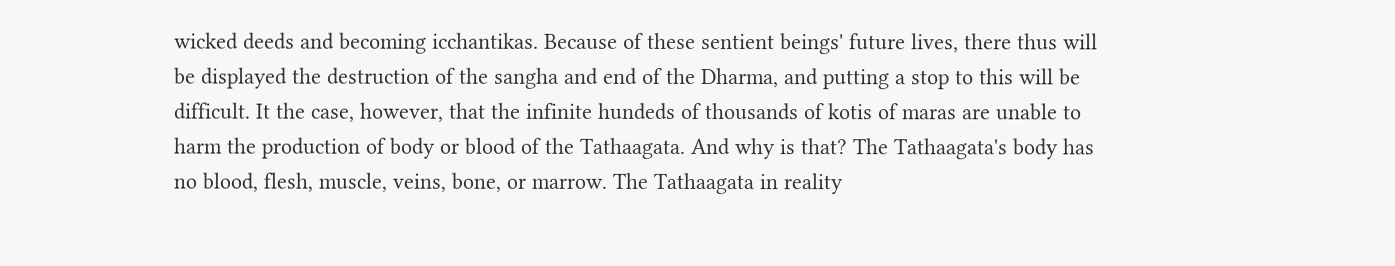wicked deeds and becoming icchantikas. Because of these sentient beings' future lives, there thus will be displayed the destruction of the sangha and end of the Dharma, and putting a stop to this will be difficult. It the case, however, that the infinite hundeds of thousands of kotis of maras are unable to harm the production of body or blood of the Tathaagata. And why is that? The Tathaagata's body has no blood, flesh, muscle, veins, bone, or marrow. The Tathaagata in reality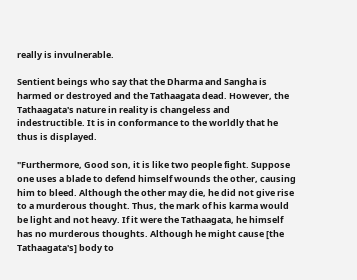really is invulnerable.

Sentient beings who say that the Dharma and Sangha is harmed or destroyed and the Tathaagata dead. However, the Tathaagata's nature in reality is changeless and indestructible. It is in conformance to the worldly that he thus is displayed.

"Furthermore, Good son, it is like two people fight. Suppose one uses a blade to defend himself wounds the other, causing him to bleed. Although the other may die, he did not give rise to a murderous thought. Thus, the mark of his karma would be light and not heavy. If it were the Tathaagata, he himself has no murderous thoughts. Although he might cause [the Tathaagata's] body to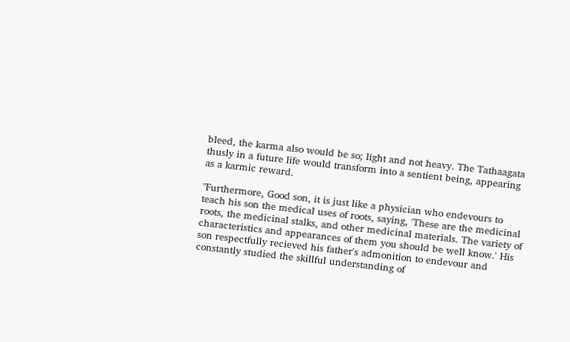bleed, the karma also would be so; light and not heavy. The Tathaagata thusly in a future life would transform into a sentient being, appearing as a karmic reward.

"Furthermore, Good son, it is just like a physician who endevours to teach his son the medical uses of roots, saying, 'These are the medicinal roots, the medicinal stalks, and other medicinal materials. The variety of characteristics and appearances of them you should be well know.' His son respectfully recieved his father's admonition to endevour and constantly studied the skillful understanding of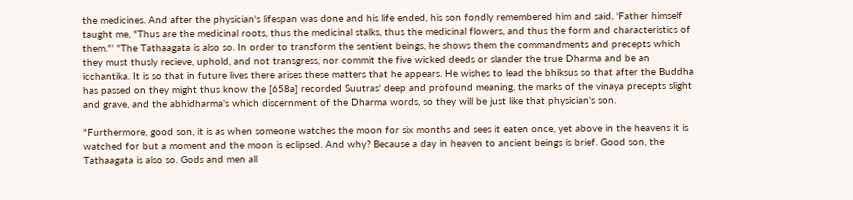the medicines. And after the physician's lifespan was done and his life ended, his son fondly remembered him and said, 'Father himself taught me, "Thus are the medicinal roots, thus the medicinal stalks, thus the medicinal flowers, and thus the form and characteristics of them."' "The Tathaagata is also so. In order to transform the sentient beings, he shows them the commandments and precepts which they must thusly recieve, uphold, and not transgress, nor commit the five wicked deeds or slander the true Dharma and be an icchantika. It is so that in future lives there arises these matters that he appears. He wishes to lead the bhiksus so that after the Buddha has passed on they might thus know the [658a] recorded Suutras' deep and profound meaning, the marks of the vinaya precepts slight and grave, and the abhidharma's which discernment of the Dharma words, so they will be just like that physician's son.

"Furthermore, good son, it is as when someone watches the moon for six months and sees it eaten once, yet above in the heavens it is watched for but a moment and the moon is eclipsed. And why? Because a day in heaven to ancient beings is brief. Good son, the Tathaagata is also so. Gods and men all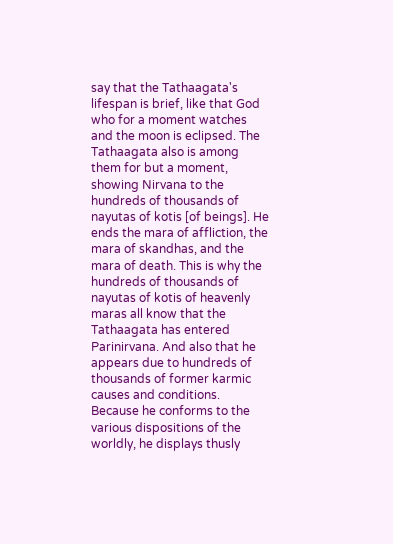say that the Tathaagata's lifespan is brief, like that God who for a moment watches and the moon is eclipsed. The Tathaagata also is among them for but a moment, showing Nirvana to the hundreds of thousands of nayutas of kotis [of beings]. He ends the mara of affliction, the mara of skandhas, and the mara of death. This is why the hundreds of thousands of nayutas of kotis of heavenly maras all know that the Tathaagata has entered Parinirvana. And also that he appears due to hundreds of thousands of former karmic causes and conditions. Because he conforms to the various dispositions of the worldly, he displays thusly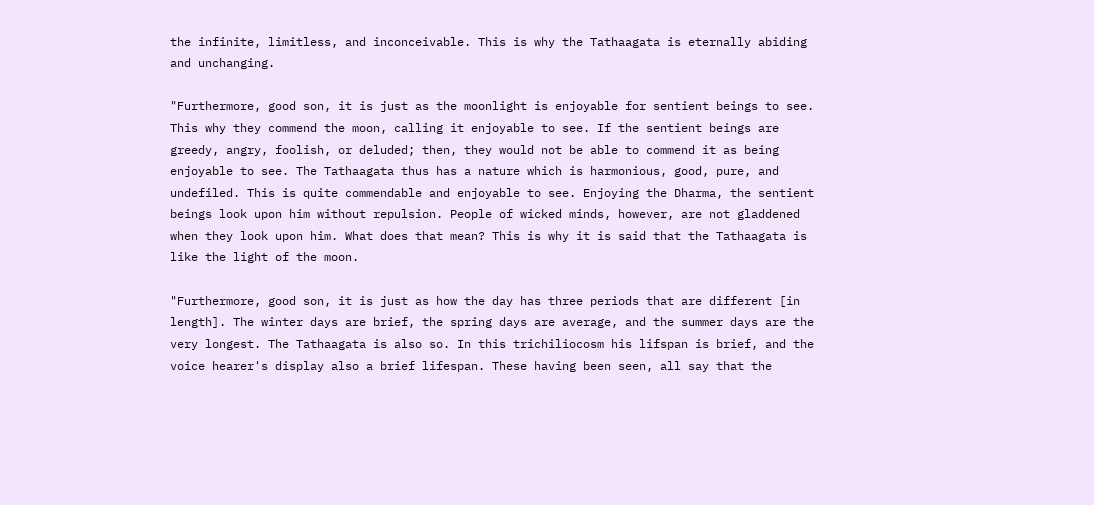the infinite, limitless, and inconceivable. This is why the Tathaagata is eternally abiding and unchanging.

"Furthermore, good son, it is just as the moonlight is enjoyable for sentient beings to see. This why they commend the moon, calling it enjoyable to see. If the sentient beings are greedy, angry, foolish, or deluded; then, they would not be able to commend it as being enjoyable to see. The Tathaagata thus has a nature which is harmonious, good, pure, and undefiled. This is quite commendable and enjoyable to see. Enjoying the Dharma, the sentient beings look upon him without repulsion. People of wicked minds, however, are not gladdened when they look upon him. What does that mean? This is why it is said that the Tathaagata is like the light of the moon.

"Furthermore, good son, it is just as how the day has three periods that are different [in length]. The winter days are brief, the spring days are average, and the summer days are the very longest. The Tathaagata is also so. In this trichiliocosm his lifspan is brief, and the voice hearer's display also a brief lifespan. These having been seen, all say that the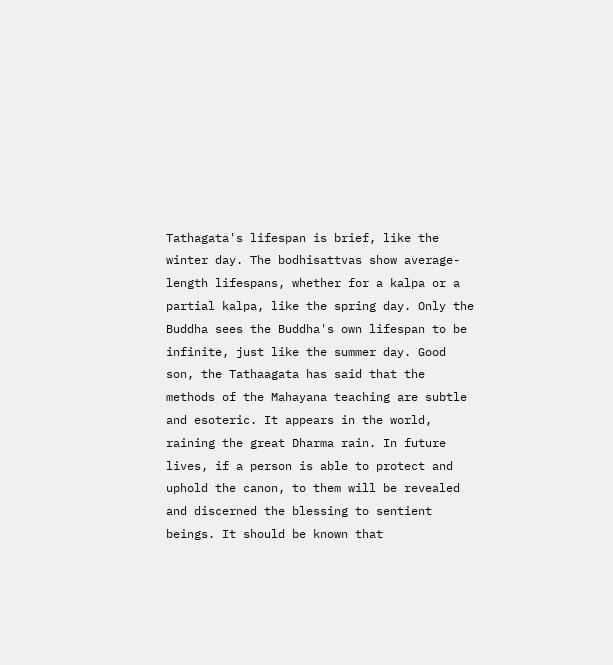Tathagata's lifespan is brief, like the winter day. The bodhisattvas show average-length lifespans, whether for a kalpa or a partial kalpa, like the spring day. Only the Buddha sees the Buddha's own lifespan to be infinite, just like the summer day. Good son, the Tathaagata has said that the methods of the Mahayana teaching are subtle and esoteric. It appears in the world, raining the great Dharma rain. In future lives, if a person is able to protect and uphold the canon, to them will be revealed and discerned the blessing to sentient beings. It should be known that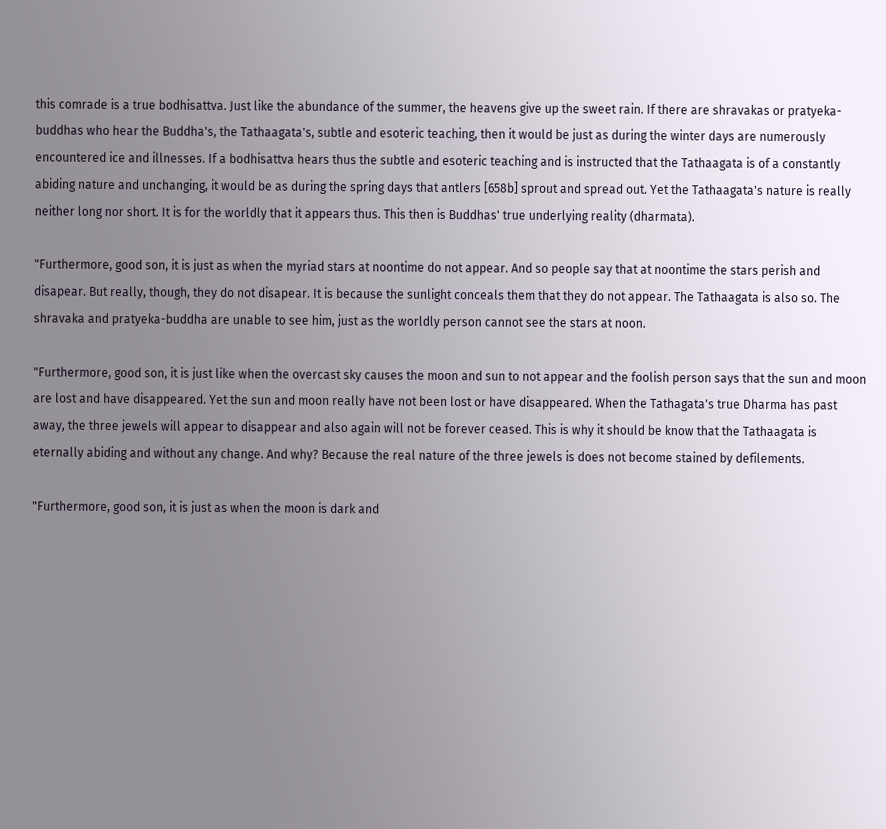this comrade is a true bodhisattva. Just like the abundance of the summer, the heavens give up the sweet rain. If there are shravakas or pratyeka-buddhas who hear the Buddha's, the Tathaagata's, subtle and esoteric teaching, then it would be just as during the winter days are numerously encountered ice and illnesses. If a bodhisattva hears thus the subtle and esoteric teaching and is instructed that the Tathaagata is of a constantly abiding nature and unchanging, it would be as during the spring days that antlers [658b] sprout and spread out. Yet the Tathaagata's nature is really neither long nor short. It is for the worldly that it appears thus. This then is Buddhas' true underlying reality (dharmata).

"Furthermore, good son, it is just as when the myriad stars at noontime do not appear. And so people say that at noontime the stars perish and disapear. But really, though, they do not disapear. It is because the sunlight conceals them that they do not appear. The Tathaagata is also so. The shravaka and pratyeka-buddha are unable to see him, just as the worldly person cannot see the stars at noon.

"Furthermore, good son, it is just like when the overcast sky causes the moon and sun to not appear and the foolish person says that the sun and moon are lost and have disappeared. Yet the sun and moon really have not been lost or have disappeared. When the Tathagata's true Dharma has past away, the three jewels will appear to disappear and also again will not be forever ceased. This is why it should be know that the Tathaagata is eternally abiding and without any change. And why? Because the real nature of the three jewels is does not become stained by defilements.

"Furthermore, good son, it is just as when the moon is dark and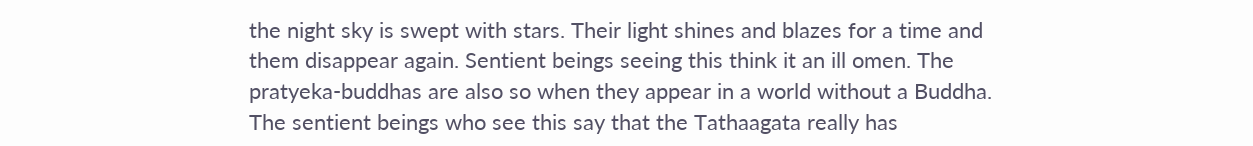the night sky is swept with stars. Their light shines and blazes for a time and them disappear again. Sentient beings seeing this think it an ill omen. The pratyeka-buddhas are also so when they appear in a world without a Buddha. The sentient beings who see this say that the Tathaagata really has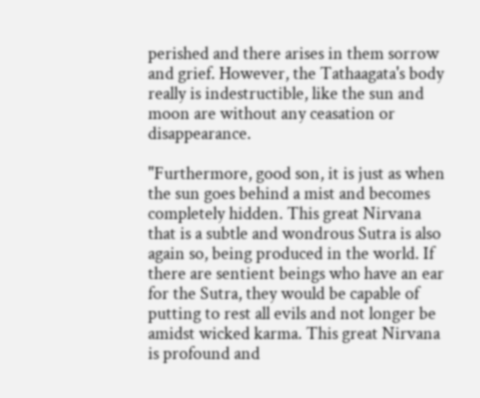perished and there arises in them sorrow and grief. However, the Tathaagata's body really is indestructible, like the sun and moon are without any ceasation or disappearance.

"Furthermore, good son, it is just as when the sun goes behind a mist and becomes completely hidden. This great Nirvana that is a subtle and wondrous Sutra is also again so, being produced in the world. If there are sentient beings who have an ear for the Sutra, they would be capable of putting to rest all evils and not longer be amidst wicked karma. This great Nirvana is profound and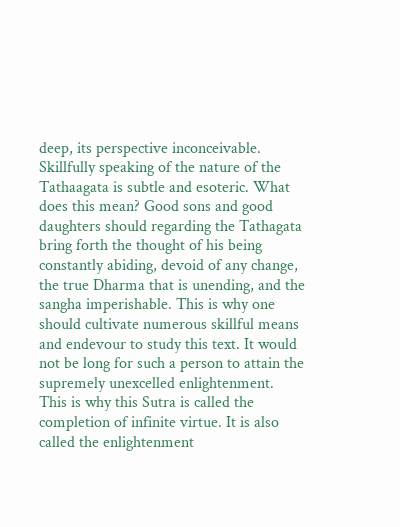deep, its perspective inconceivable. Skillfully speaking of the nature of the Tathaagata is subtle and esoteric. What does this mean? Good sons and good daughters should regarding the Tathagata bring forth the thought of his being constantly abiding, devoid of any change, the true Dharma that is unending, and the sangha imperishable. This is why one should cultivate numerous skillful means and endevour to study this text. It would not be long for such a person to attain the supremely unexcelled enlightenment. This is why this Sutra is called the completion of infinite virtue. It is also called the enlightenment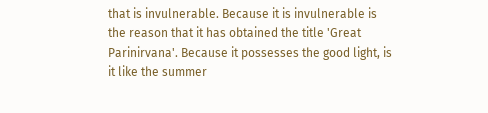that is invulnerable. Because it is invulnerable is the reason that it has obtained the title 'Great Parinirvana'. Because it possesses the good light, is it like the summer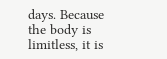days. Because the body is limitless, it is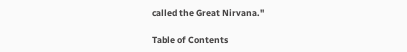called the Great Nirvana."

Table of Contents